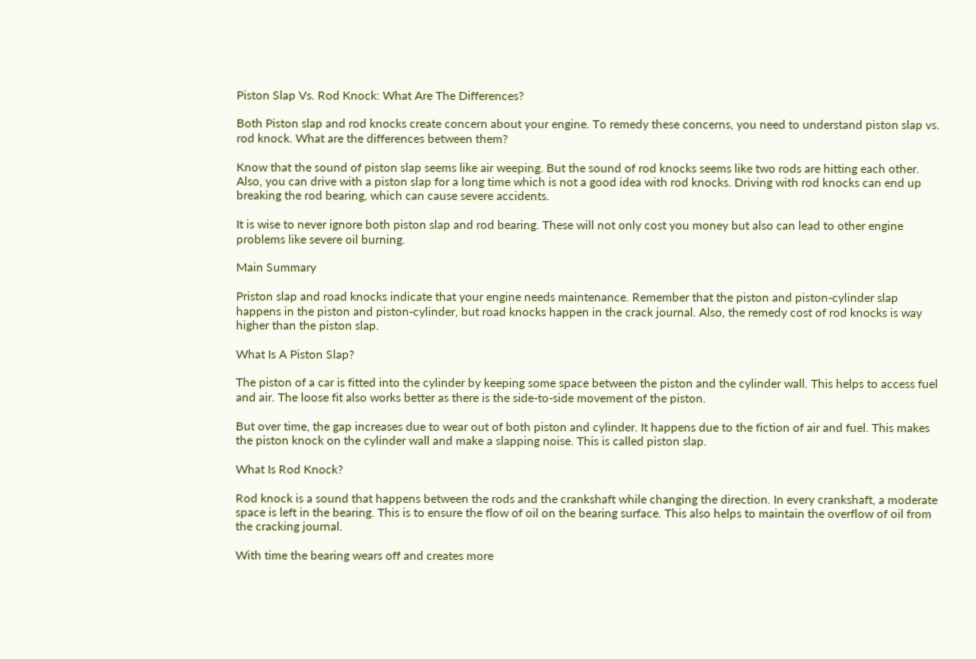Piston Slap Vs. Rod Knock: What Are The Differences?

Both Piston slap and rod knocks create concern about your engine. To remedy these concerns, you need to understand piston slap vs. rod knock. What are the differences between them?

Know that the sound of piston slap seems like air weeping. But the sound of rod knocks seems like two rods are hitting each other. Also, you can drive with a piston slap for a long time which is not a good idea with rod knocks. Driving with rod knocks can end up breaking the rod bearing, which can cause severe accidents.

It is wise to never ignore both piston slap and rod bearing. These will not only cost you money but also can lead to other engine problems like severe oil burning.

Main Summary

Priston slap and road knocks indicate that your engine needs maintenance. Remember that the piston and piston-cylinder slap happens in the piston and piston-cylinder, but road knocks happen in the crack journal. Also, the remedy cost of rod knocks is way higher than the piston slap.

What Is A Piston Slap?

The piston of a car is fitted into the cylinder by keeping some space between the piston and the cylinder wall. This helps to access fuel and air. The loose fit also works better as there is the side-to-side movement of the piston.

But over time, the gap increases due to wear out of both piston and cylinder. It happens due to the fiction of air and fuel. This makes the piston knock on the cylinder wall and make a slapping noise. This is called piston slap.

What Is Rod Knock?

Rod knock is a sound that happens between the rods and the crankshaft while changing the direction. In every crankshaft, a moderate space is left in the bearing. This is to ensure the flow of oil on the bearing surface. This also helps to maintain the overflow of oil from the cracking journal.

With time the bearing wears off and creates more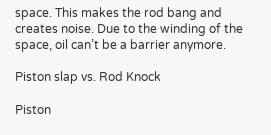space. This makes the rod bang and creates noise. Due to the winding of the space, oil can’t be a barrier anymore.

Piston slap vs. Rod Knock

Piston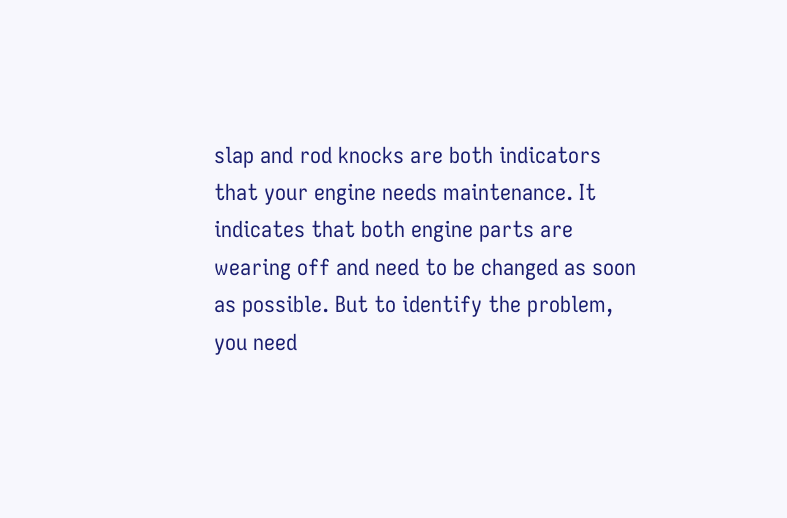slap and rod knocks are both indicators that your engine needs maintenance. It indicates that both engine parts are wearing off and need to be changed as soon as possible. But to identify the problem, you need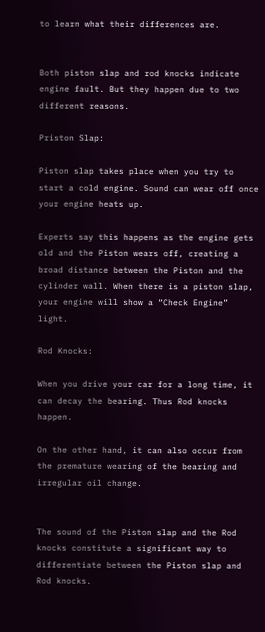to learn what their differences are.


Both piston slap and rod knocks indicate engine fault. But they happen due to two different reasons.

Priston Slap:

Piston slap takes place when you try to start a cold engine. Sound can wear off once your engine heats up.

Experts say this happens as the engine gets old and the Piston wears off, creating a broad distance between the Piston and the cylinder wall. When there is a piston slap, your engine will show a “Check Engine” light.

Rod Knocks:

When you drive your car for a long time, it can decay the bearing. Thus Rod knocks happen.

On the other hand, it can also occur from the premature wearing of the bearing and irregular oil change.


The sound of the Piston slap and the Rod knocks constitute a significant way to differentiate between the Piston slap and Rod knocks.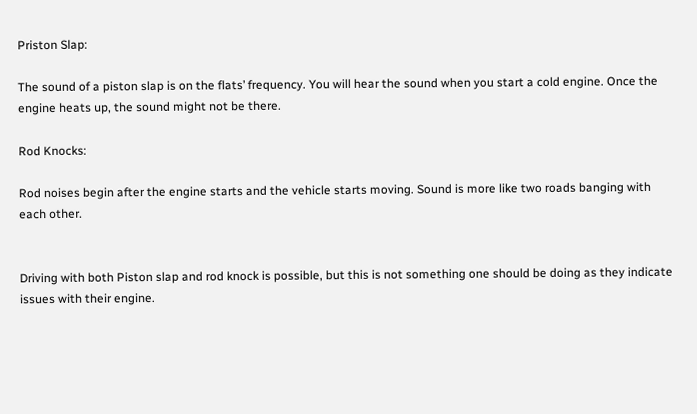Priston Slap:

The sound of a piston slap is on the flats’ frequency. You will hear the sound when you start a cold engine. Once the engine heats up, the sound might not be there.

Rod Knocks:

Rod noises begin after the engine starts and the vehicle starts moving. Sound is more like two roads banging with each other.


Driving with both Piston slap and rod knock is possible, but this is not something one should be doing as they indicate issues with their engine.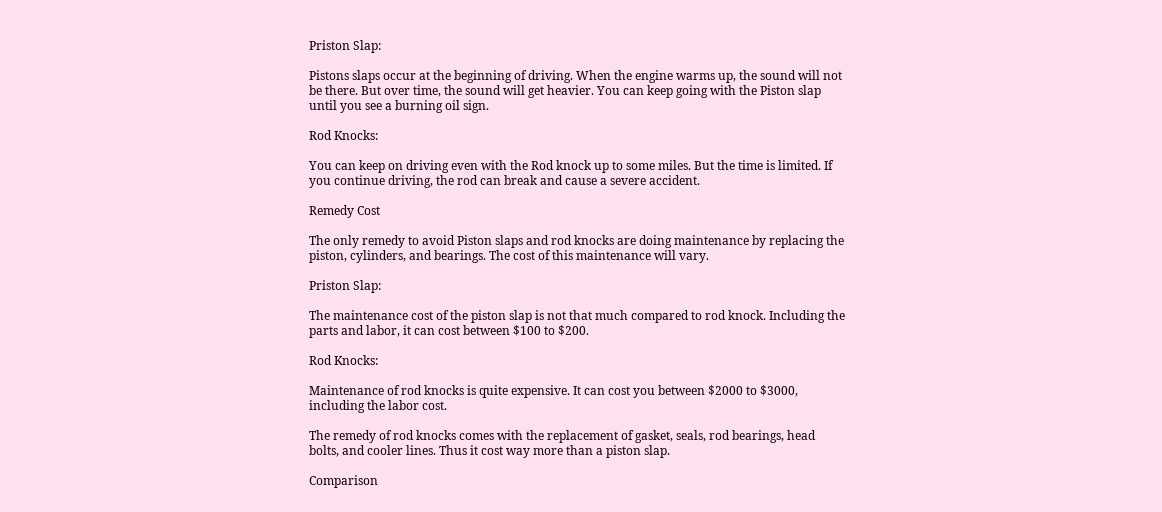Priston Slap:

Pistons slaps occur at the beginning of driving. When the engine warms up, the sound will not be there. But over time, the sound will get heavier. You can keep going with the Piston slap until you see a burning oil sign.

Rod Knocks:

You can keep on driving even with the Rod knock up to some miles. But the time is limited. If you continue driving, the rod can break and cause a severe accident.

Remedy Cost

The only remedy to avoid Piston slaps and rod knocks are doing maintenance by replacing the piston, cylinders, and bearings. The cost of this maintenance will vary.

Priston Slap:

The maintenance cost of the piston slap is not that much compared to rod knock. Including the parts and labor, it can cost between $100 to $200.

Rod Knocks:

Maintenance of rod knocks is quite expensive. It can cost you between $2000 to $3000, including the labor cost.

The remedy of rod knocks comes with the replacement of gasket, seals, rod bearings, head bolts, and cooler lines. Thus it cost way more than a piston slap.

Comparison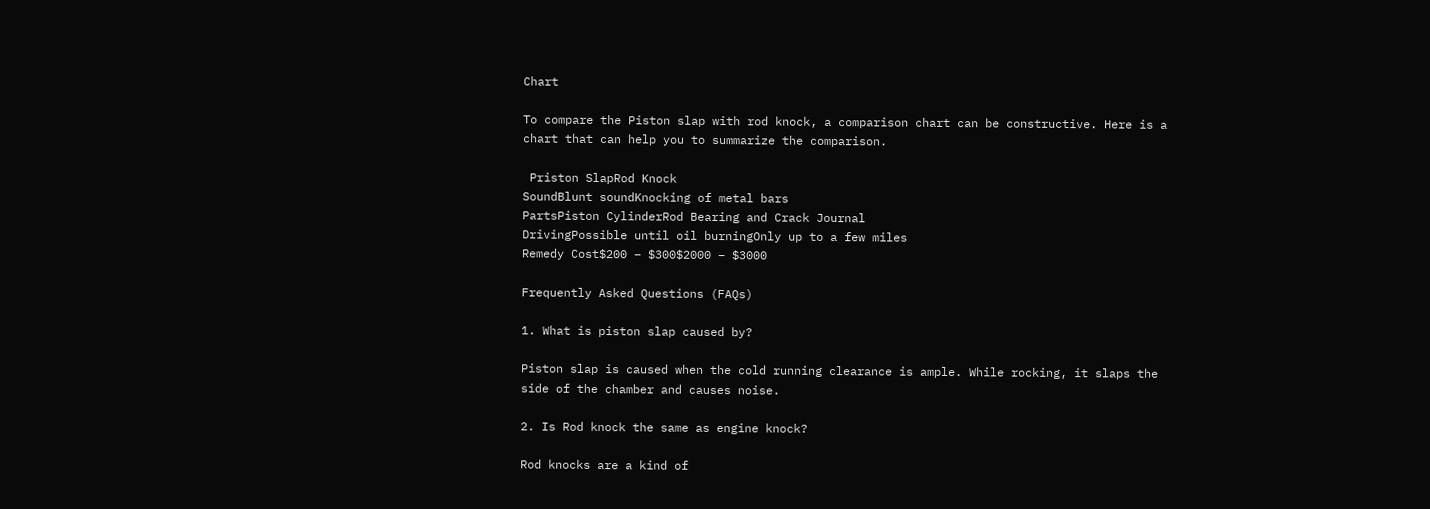Chart

To compare the Piston slap with rod knock, a comparison chart can be constructive. Here is a chart that can help you to summarize the comparison.

 Priston SlapRod Knock
SoundBlunt soundKnocking of metal bars
PartsPiston CylinderRod Bearing and Crack Journal
DrivingPossible until oil burningOnly up to a few miles
Remedy Cost$200 – $300$2000 – $3000

Frequently Asked Questions (FAQs)

1. What is piston slap caused by?

Piston slap is caused when the cold running clearance is ample. While rocking, it slaps the side of the chamber and causes noise.

2. Is Rod knock the same as engine knock?

Rod knocks are a kind of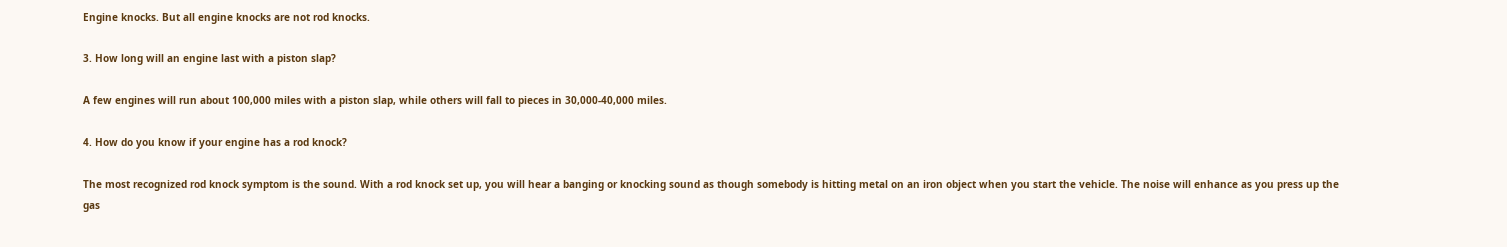Engine knocks. But all engine knocks are not rod knocks.

3. How long will an engine last with a piston slap?

A few engines will run about 100,000 miles with a piston slap, while others will fall to pieces in 30,000-40,000 miles.

4. How do you know if your engine has a rod knock?

The most recognized rod knock symptom is the sound. With a rod knock set up, you will hear a banging or knocking sound as though somebody is hitting metal on an iron object when you start the vehicle. The noise will enhance as you press up the gas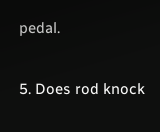pedal.

5. Does rod knock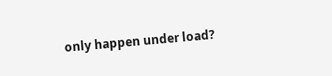only happen under load?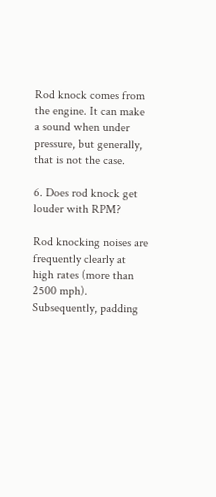Rod knock comes from the engine. It can make a sound when under pressure, but generally, that is not the case.

6. Does rod knock get louder with RPM?

Rod knocking noises are frequently clearly at high rates (more than 2500 mph). Subsequently, padding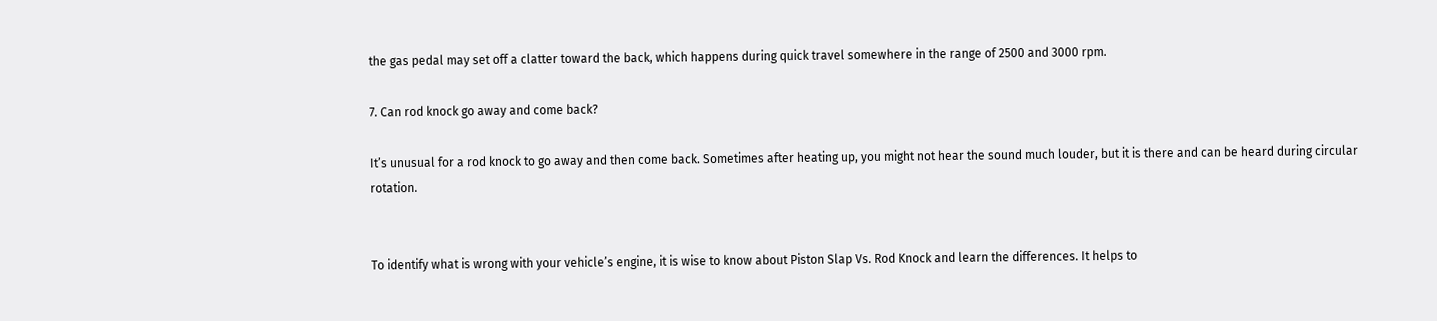the gas pedal may set off a clatter toward the back, which happens during quick travel somewhere in the range of 2500 and 3000 rpm.

7. Can rod knock go away and come back?

It’s unusual for a rod knock to go away and then come back. Sometimes after heating up, you might not hear the sound much louder, but it is there and can be heard during circular rotation.


To identify what is wrong with your vehicle’s engine, it is wise to know about Piston Slap Vs. Rod Knock and learn the differences. It helps to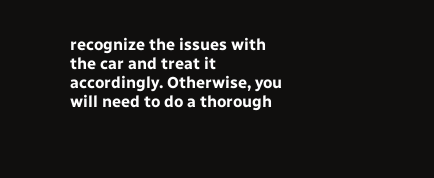recognize the issues with the car and treat it accordingly. Otherwise, you will need to do a thorough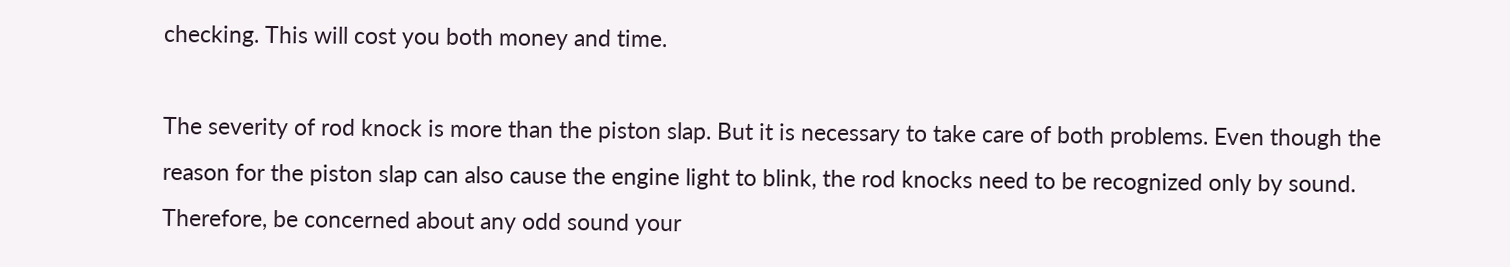checking. This will cost you both money and time.

The severity of rod knock is more than the piston slap. But it is necessary to take care of both problems. Even though the reason for the piston slap can also cause the engine light to blink, the rod knocks need to be recognized only by sound. Therefore, be concerned about any odd sound your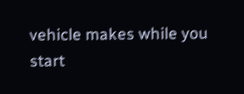vehicle makes while you start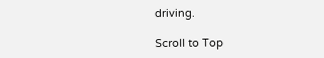driving.

Scroll to Top